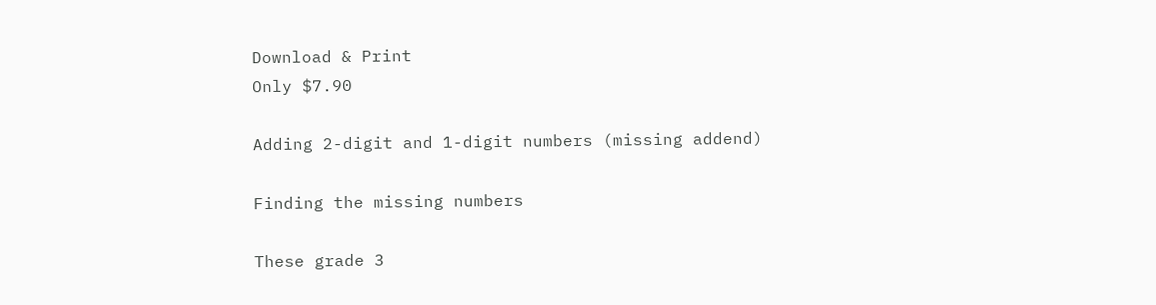Download & Print
Only $7.90

Adding 2-digit and 1-digit numbers (missing addend)

Finding the missing numbers

These grade 3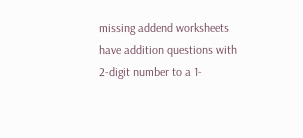missing addend worksheets have addition questions with 2-digit number to a 1-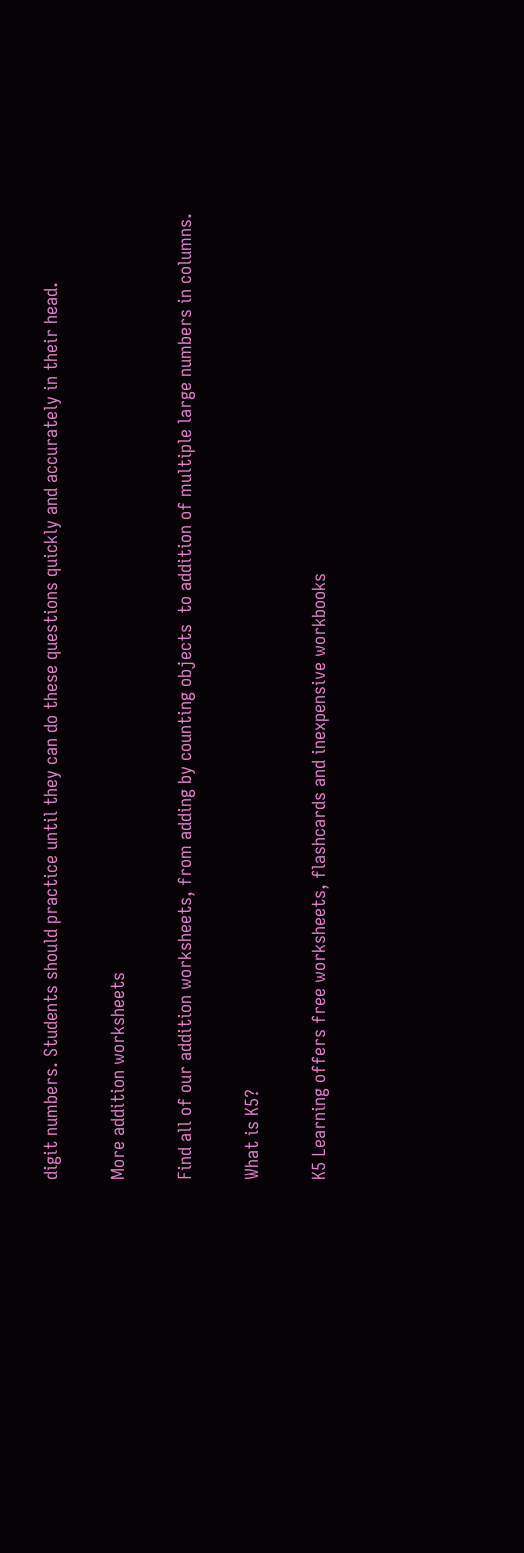digit numbers. Students should practice until they can do these questions quickly and accurately in their head.

More addition worksheets

Find all of our addition worksheets, from adding by counting objects  to addition of multiple large numbers in columns.

What is K5?

K5 Learning offers free worksheets, flashcards and inexpensive workbooks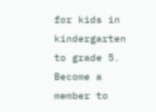for kids in kindergarten to grade 5. Become a member to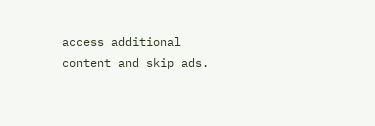access additional content and skip ads.